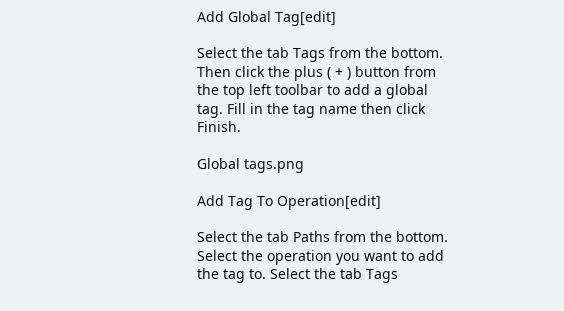Add Global Tag[edit]

Select the tab Tags from the bottom. Then click the plus ( + ) button from the top left toolbar to add a global tag. Fill in the tag name then click Finish.

Global tags.png

Add Tag To Operation[edit]

Select the tab Paths from the bottom. Select the operation you want to add the tag to. Select the tab Tags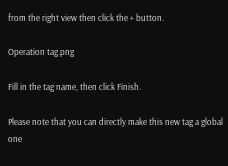from the right view then click the + button.

Operation tag.png

Fill in the tag name, then click Finish.

Please note that you can directly make this new tag a global one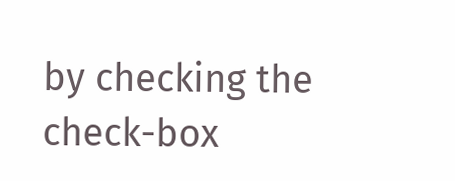by checking the check-box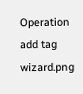Operation add tag wizard.png